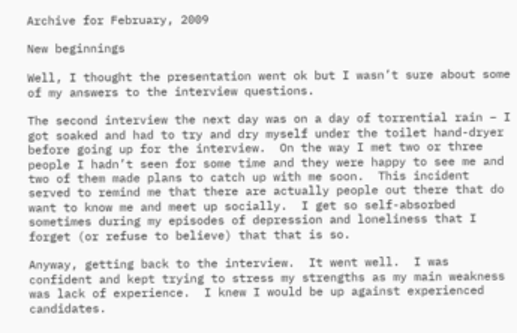Archive for February, 2009

New beginnings

Well, I thought the presentation went ok but I wasn’t sure about some of my answers to the interview questions.

The second interview the next day was on a day of torrential rain – I got soaked and had to try and dry myself under the toilet hand-dryer before going up for the interview.  On the way I met two or three people I hadn’t seen for some time and they were happy to see me and two of them made plans to catch up with me soon.  This incident served to remind me that there are actually people out there that do want to know me and meet up socially.  I get so self-absorbed sometimes during my episodes of depression and loneliness that I forget (or refuse to believe) that that is so.

Anyway, getting back to the interview.  It went well.  I was confident and kept trying to stress my strengths as my main weakness was lack of experience.  I knew I would be up against experienced candidates.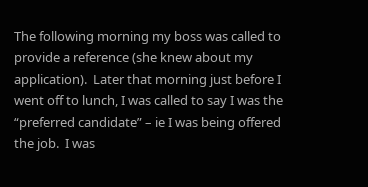The following morning my boss was called to provide a reference (she knew about my application).  Later that morning just before I went off to lunch, I was called to say I was the “preferred candidate” – ie I was being offered the job.  I was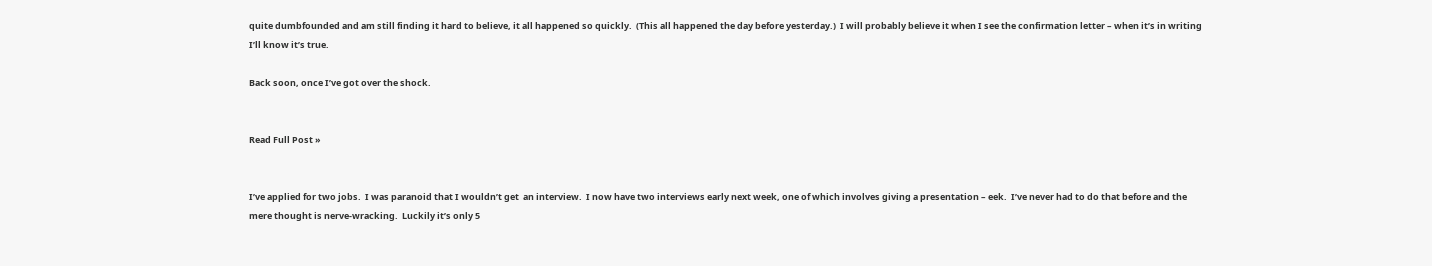quite dumbfounded and am still finding it hard to believe, it all happened so quickly.  (This all happened the day before yesterday.)  I will probably believe it when I see the confirmation letter – when it’s in writing I’ll know it’s true.

Back soon, once I’ve got over the shock.


Read Full Post »


I’ve applied for two jobs.  I was paranoid that I wouldn’t get  an interview.  I now have two interviews early next week, one of which involves giving a presentation – eek.  I’ve never had to do that before and the mere thought is nerve-wracking.  Luckily it’s only 5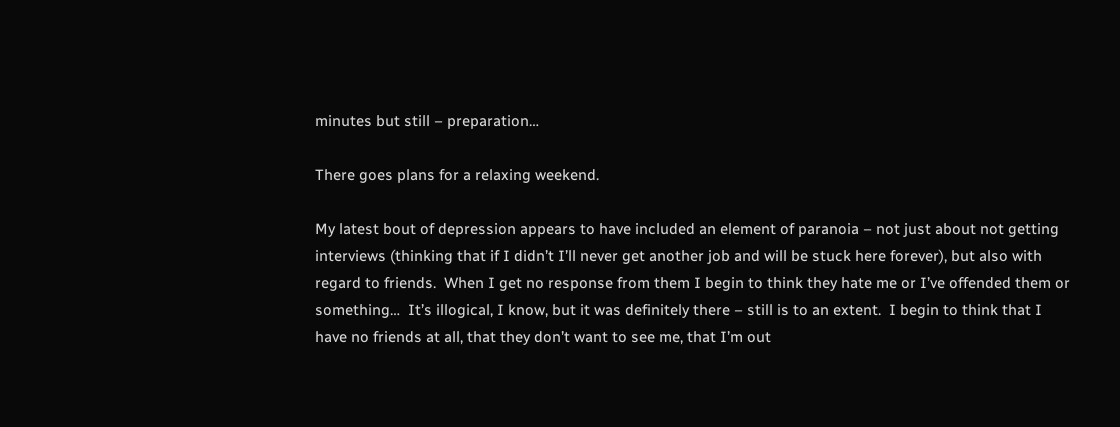minutes but still – preparation…

There goes plans for a relaxing weekend.

My latest bout of depression appears to have included an element of paranoia – not just about not getting interviews (thinking that if I didn’t I’ll never get another job and will be stuck here forever), but also with regard to friends.  When I get no response from them I begin to think they hate me or I’ve offended them or something…  It’s illogical, I know, but it was definitely there – still is to an extent.  I begin to think that I have no friends at all, that they don’t want to see me, that I’m out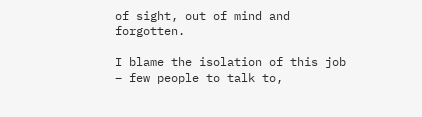of sight, out of mind and forgotten.

I blame the isolation of this job – few people to talk to,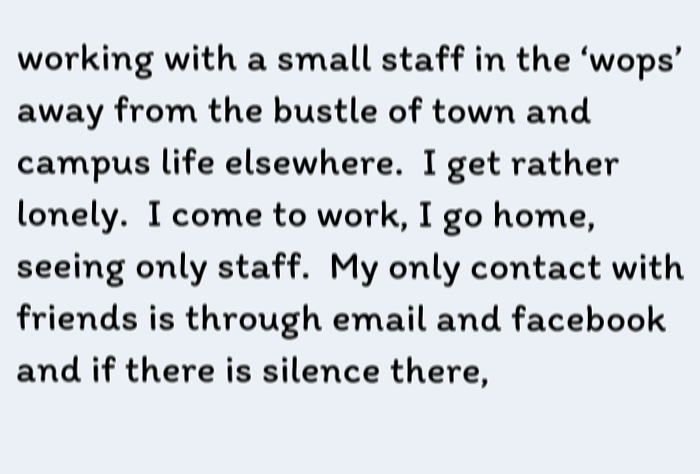working with a small staff in the ‘wops’ away from the bustle of town and campus life elsewhere.  I get rather lonely.  I come to work, I go home, seeing only staff.  My only contact with friends is through email and facebook and if there is silence there,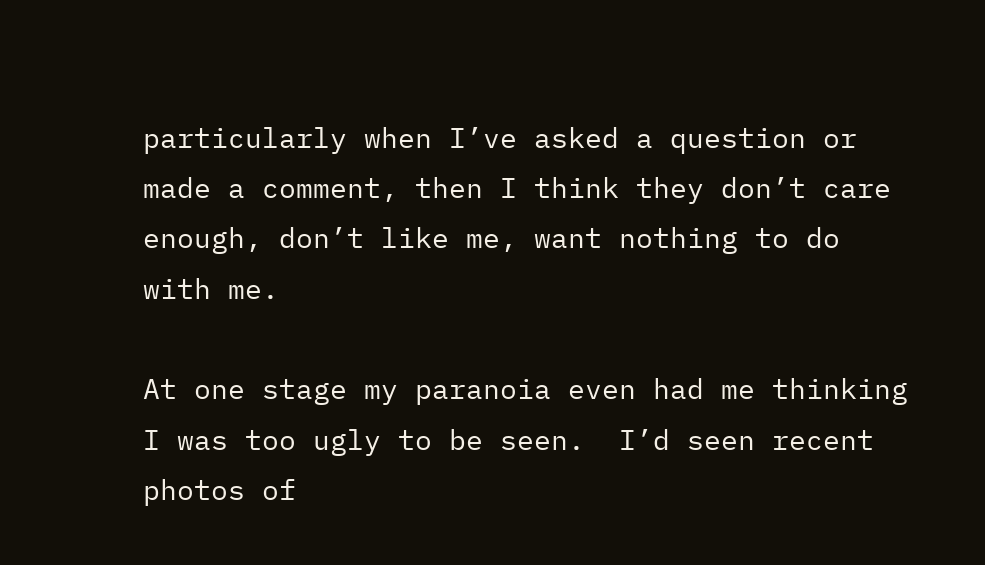particularly when I’ve asked a question or made a comment, then I think they don’t care enough, don’t like me, want nothing to do with me.

At one stage my paranoia even had me thinking I was too ugly to be seen.  I’d seen recent photos of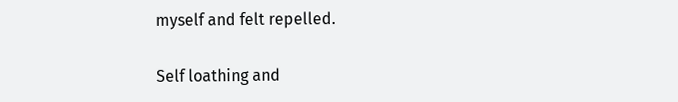myself and felt repelled.

Self loathing and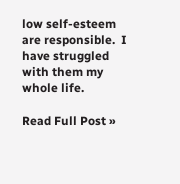low self-esteem are responsible.  I have struggled with them my whole life.

Read Full Post »